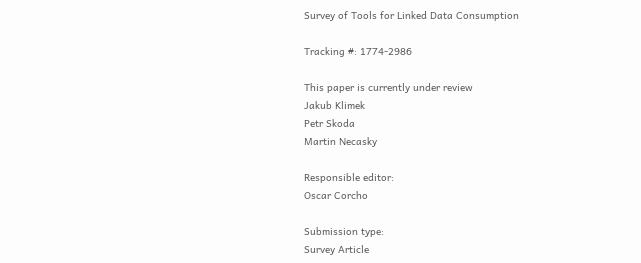Survey of Tools for Linked Data Consumption

Tracking #: 1774-2986

This paper is currently under review
Jakub Klimek
Petr Skoda
Martin Necasky

Responsible editor:
Oscar Corcho

Submission type:
Survey Article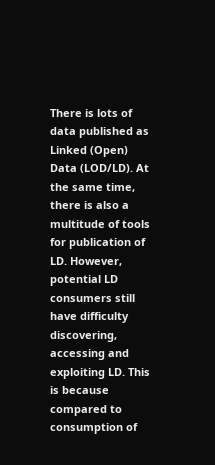There is lots of data published as Linked (Open) Data (LOD/LD). At the same time, there is also a multitude of tools for publication of LD. However, potential LD consumers still have difficulty discovering, accessing and exploiting LD. This is because compared to consumption of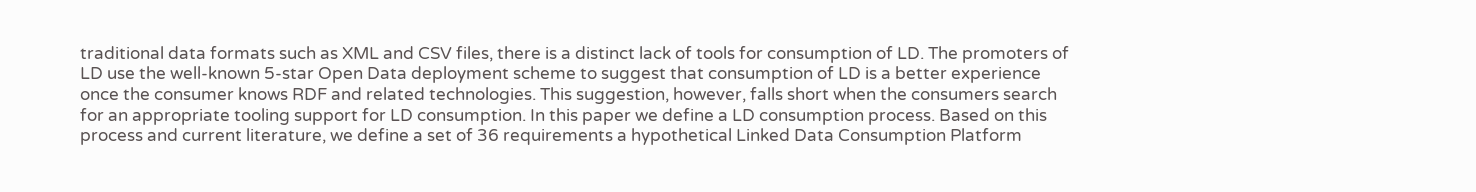traditional data formats such as XML and CSV files, there is a distinct lack of tools for consumption of LD. The promoters of LD use the well-known 5-star Open Data deployment scheme to suggest that consumption of LD is a better experience once the consumer knows RDF and related technologies. This suggestion, however, falls short when the consumers search for an appropriate tooling support for LD consumption. In this paper we define a LD consumption process. Based on this process and current literature, we define a set of 36 requirements a hypothetical Linked Data Consumption Platform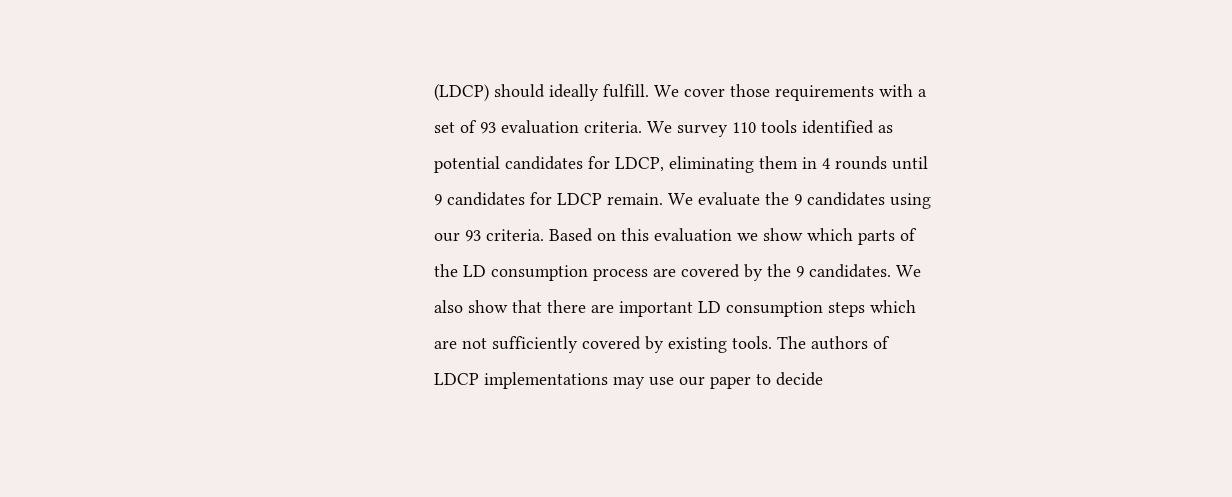(LDCP) should ideally fulfill. We cover those requirements with a set of 93 evaluation criteria. We survey 110 tools identified as potential candidates for LDCP, eliminating them in 4 rounds until 9 candidates for LDCP remain. We evaluate the 9 candidates using our 93 criteria. Based on this evaluation we show which parts of the LD consumption process are covered by the 9 candidates. We also show that there are important LD consumption steps which are not sufficiently covered by existing tools. The authors of LDCP implementations may use our paper to decide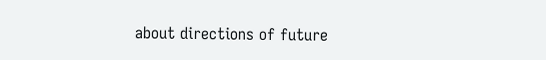about directions of future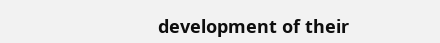development of their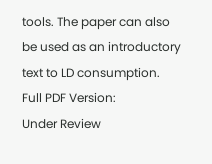tools. The paper can also be used as an introductory text to LD consumption.
Full PDF Version:
Under Review